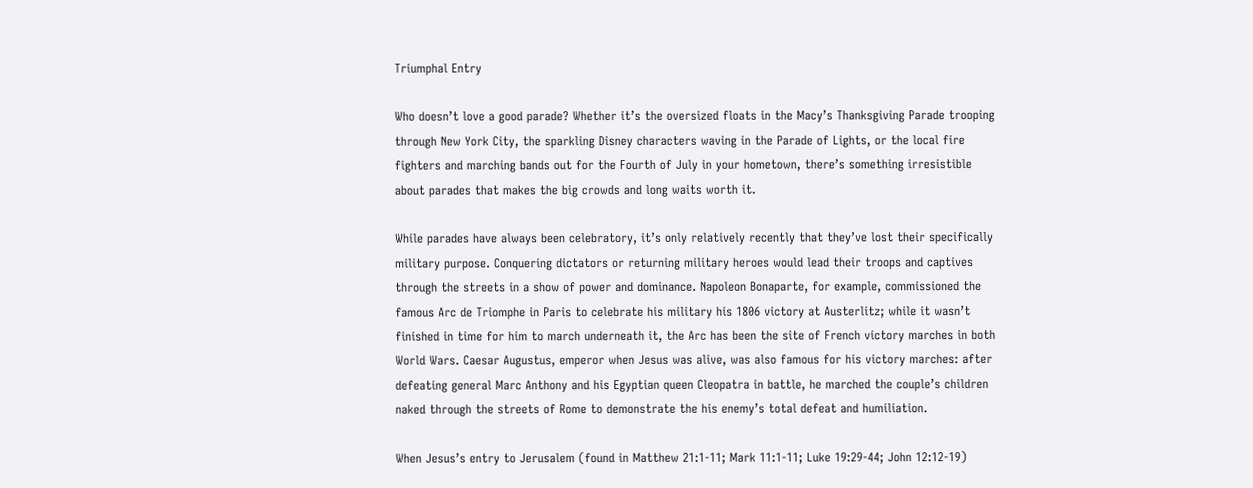Triumphal Entry

Who doesn’t love a good parade? Whether it’s the oversized floats in the Macy’s Thanksgiving Parade trooping through New York City, the sparkling Disney characters waving in the Parade of Lights, or the local fire fighters and marching bands out for the Fourth of July in your hometown, there’s something irresistible about parades that makes the big crowds and long waits worth it.

While parades have always been celebratory, it’s only relatively recently that they’ve lost their specifically military purpose. Conquering dictators or returning military heroes would lead their troops and captives through the streets in a show of power and dominance. Napoleon Bonaparte, for example, commissioned the famous Arc de Triomphe in Paris to celebrate his military his 1806 victory at Austerlitz; while it wasn’t finished in time for him to march underneath it, the Arc has been the site of French victory marches in both World Wars. Caesar Augustus, emperor when Jesus was alive, was also famous for his victory marches: after defeating general Marc Anthony and his Egyptian queen Cleopatra in battle, he marched the couple’s children naked through the streets of Rome to demonstrate the his enemy’s total defeat and humiliation.

When Jesus’s entry to Jerusalem (found in Matthew 21:1-11; Mark 11:1-11; Luke 19:29-44; John 12:12-19)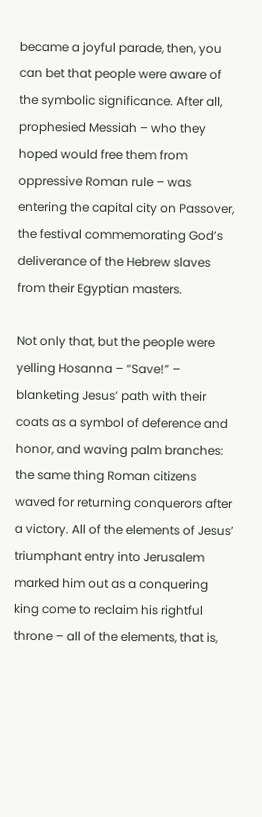became a joyful parade, then, you can bet that people were aware of the symbolic significance. After all, prophesied Messiah – who they hoped would free them from oppressive Roman rule – was entering the capital city on Passover, the festival commemorating God’s deliverance of the Hebrew slaves from their Egyptian masters.

Not only that, but the people were yelling Hosanna – “Save!” – blanketing Jesus’ path with their coats as a symbol of deference and honor, and waving palm branches: the same thing Roman citizens waved for returning conquerors after a victory. All of the elements of Jesus’ triumphant entry into Jerusalem marked him out as a conquering king come to reclaim his rightful throne – all of the elements, that is,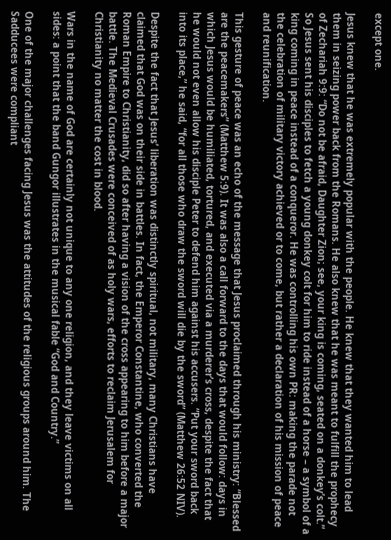except one.

Jesus knew that he was extremely popular with the people. He knew that they wanted him to lead them in seizing power back from the Romans. He also knew that he was meant to fulfill the prophecy of Zechariah 9:9: “Do not be afraid, Daughter Zion; see, your king is coming, seated on a donkey’s colt.” So Jesus sent his disciples to fetch a young donkey colt for him to ride instead of a horse – a symbol of a king coming in peace instead of a conqueror. He was controlling his own PR: making the parade not the celebration of military victory achieved or to come, but rather a declaration of his mission of peace and reunification.

This gesture of peace was an echo of the message that Jesus proclaimed through his ministry: “Blessed are the peacemakers” (Matthew 5:9). It was also a call forward to the days that would follow: days in which Jesus would be humiliated, tortured, and executed via a murderer’s cross, despite the fact that he would not even allow his disciple Peter to defend him against his accusers. “Put your sword back into its place,” he said, “for all those who draw the sword will die by the sword” (Matthew 26:52 NIV).

Despite the fact that Jesus’ liberation was distinctly spiritual, not military, many Christians have claimed that God was on their side in battles. In fact, the Emperor Constantine, who converted the Roman Empire to Christianity, did so after having a vision of the cross appearing to him before a major battle. The Medieval Crusades were conceived of as holy wars, efforts to reclaim Jerusalem for Christianity no matter the cost in blood.

Wars in the name of God are certainly not unique to any one religion, and they leave victims on all sides: a point that the band Gungor illustrates in the musical fable “God and Country.”

One of the major challenges facing Jesus was the attitudes of the religious groups around him. The Sadducees were compliant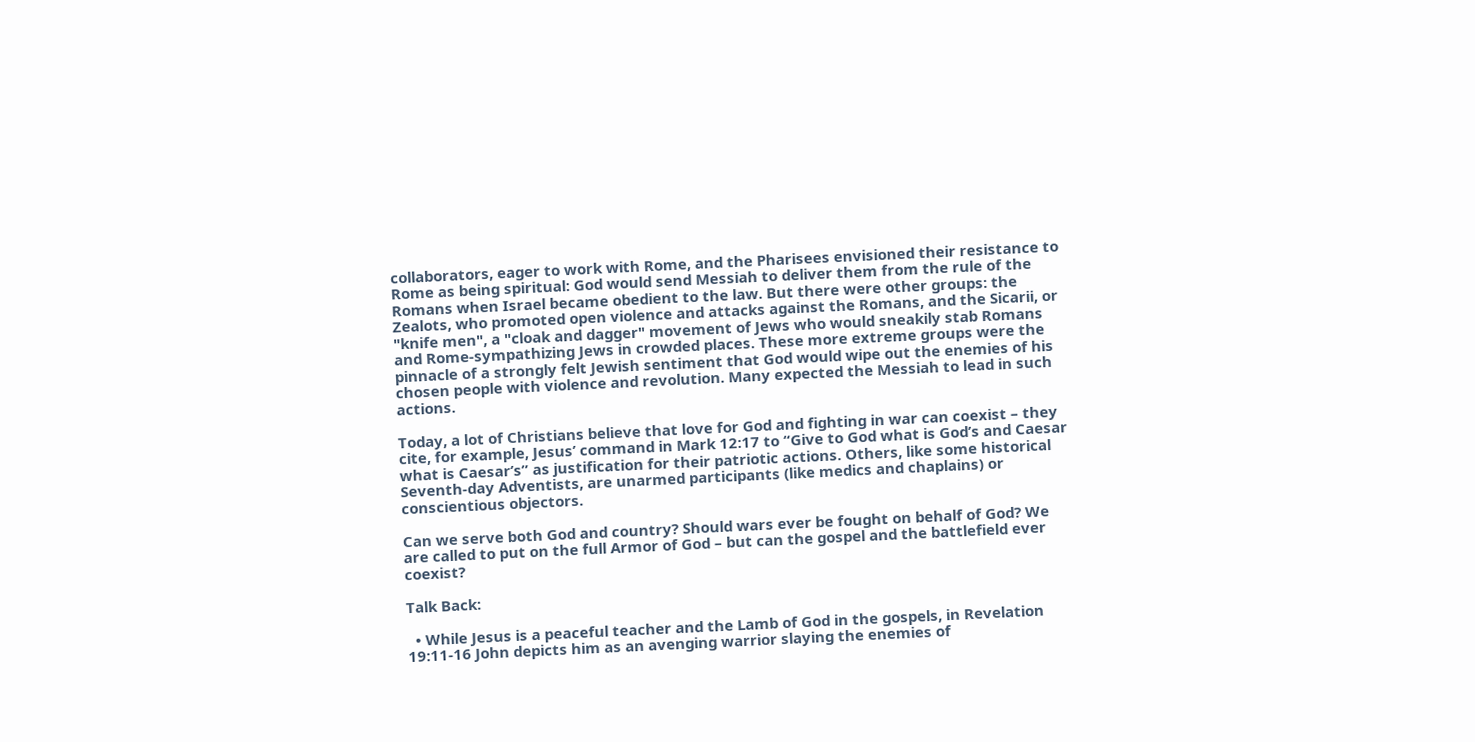collaborators, eager to work with Rome, and the Pharisees envisioned their resistance to Rome as being spiritual: God would send Messiah to deliver them from the rule of the Romans when Israel became obedient to the law. But there were other groups: the Zealots, who promoted open violence and attacks against the Romans, and the Sicarii, or "knife men", a "cloak and dagger" movement of Jews who would sneakily stab Romans and Rome-sympathizing Jews in crowded places. These more extreme groups were the pinnacle of a strongly felt Jewish sentiment that God would wipe out the enemies of his chosen people with violence and revolution. Many expected the Messiah to lead in such actions.

Today, a lot of Christians believe that love for God and fighting in war can coexist – they cite, for example, Jesus’ command in Mark 12:17 to “Give to God what is God’s and Caesar what is Caesar’s” as justification for their patriotic actions. Others, like some historical Seventh-day Adventists, are unarmed participants (like medics and chaplains) or conscientious objectors.

Can we serve both God and country? Should wars ever be fought on behalf of God? We are called to put on the full Armor of God – but can the gospel and the battlefield ever coexist?

Talk Back:

  • While Jesus is a peaceful teacher and the Lamb of God in the gospels, in Revelation 19:11-16 John depicts him as an avenging warrior slaying the enemies of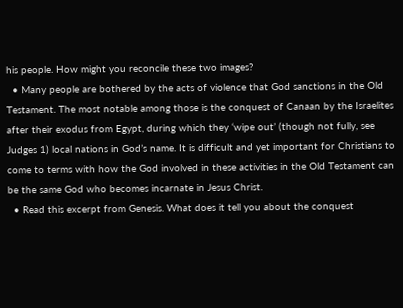his people. How might you reconcile these two images?
  • Many people are bothered by the acts of violence that God sanctions in the Old Testament. The most notable among those is the conquest of Canaan by the Israelites after their exodus from Egypt, during which they ‘wipe out’ (though not fully, see Judges 1) local nations in God’s name. It is difficult and yet important for Christians to come to terms with how the God involved in these activities in the Old Testament can be the same God who becomes incarnate in Jesus Christ.
  • Read this excerpt from Genesis. What does it tell you about the conquest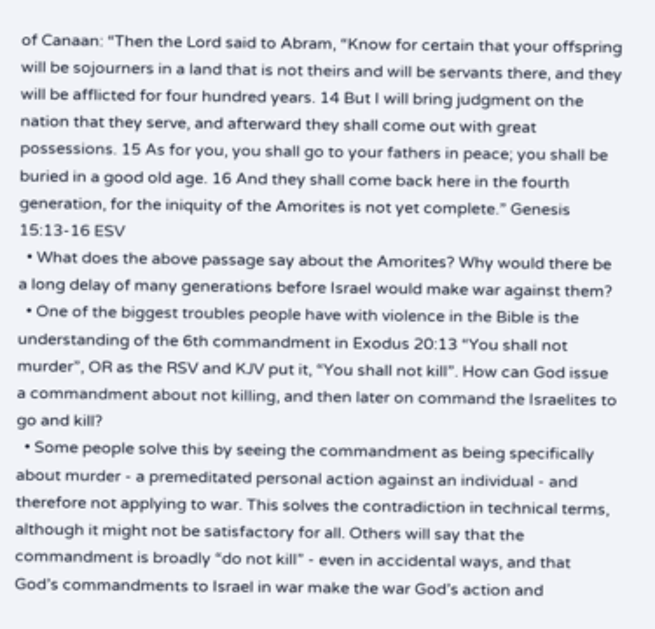of Canaan: “Then the Lord said to Abram, “Know for certain that your offspring will be sojourners in a land that is not theirs and will be servants there, and they will be afflicted for four hundred years. 14 But I will bring judgment on the nation that they serve, and afterward they shall come out with great possessions. 15 As for you, you shall go to your fathers in peace; you shall be buried in a good old age. 16 And they shall come back here in the fourth generation, for the iniquity of the Amorites is not yet complete.” Genesis 15:13-16 ESV
  • What does the above passage say about the Amorites? Why would there be a long delay of many generations before Israel would make war against them?
  • One of the biggest troubles people have with violence in the Bible is the understanding of the 6th commandment in Exodus 20:13 “You shall not murder”, OR as the RSV and KJV put it, “You shall not kill”. How can God issue a commandment about not killing, and then later on command the Israelites to go and kill?
  • Some people solve this by seeing the commandment as being specifically about murder - a premeditated personal action against an individual - and therefore not applying to war. This solves the contradiction in technical terms, although it might not be satisfactory for all. Others will say that the commandment is broadly “do not kill” - even in accidental ways, and that God’s commandments to Israel in war make the war God’s action and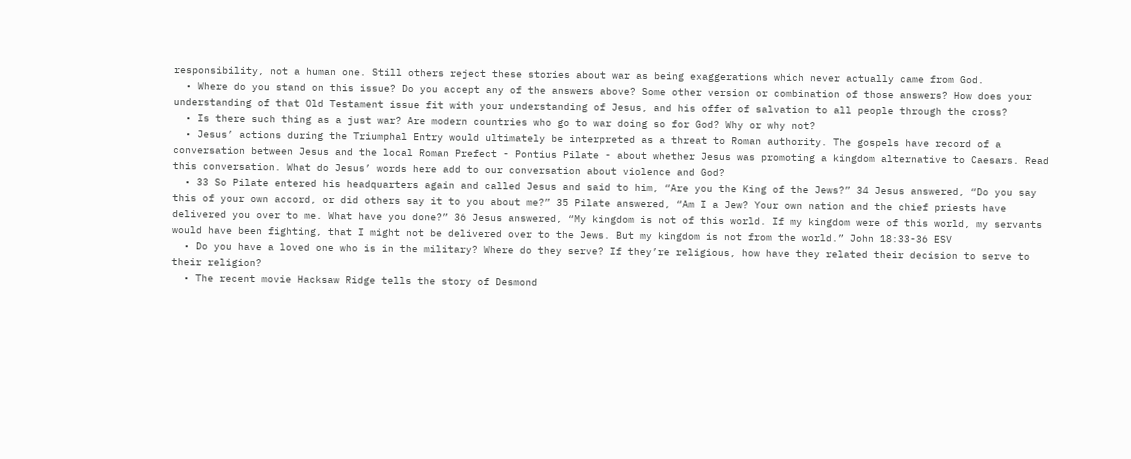responsibility, not a human one. Still others reject these stories about war as being exaggerations which never actually came from God.
  • Where do you stand on this issue? Do you accept any of the answers above? Some other version or combination of those answers? How does your understanding of that Old Testament issue fit with your understanding of Jesus, and his offer of salvation to all people through the cross?
  • Is there such thing as a just war? Are modern countries who go to war doing so for God? Why or why not?
  • Jesus’ actions during the Triumphal Entry would ultimately be interpreted as a threat to Roman authority. The gospels have record of a conversation between Jesus and the local Roman Prefect - Pontius Pilate - about whether Jesus was promoting a kingdom alternative to Caesars. Read this conversation. What do Jesus’ words here add to our conversation about violence and God?
  • 33 So Pilate entered his headquarters again and called Jesus and said to him, “Are you the King of the Jews?” 34 Jesus answered, “Do you say this of your own accord, or did others say it to you about me?” 35 Pilate answered, “Am I a Jew? Your own nation and the chief priests have delivered you over to me. What have you done?” 36 Jesus answered, “My kingdom is not of this world. If my kingdom were of this world, my servants would have been fighting, that I might not be delivered over to the Jews. But my kingdom is not from the world.” John 18:33-36 ESV
  • Do you have a loved one who is in the military? Where do they serve? If they’re religious, how have they related their decision to serve to their religion?
  • The recent movie Hacksaw Ridge tells the story of Desmond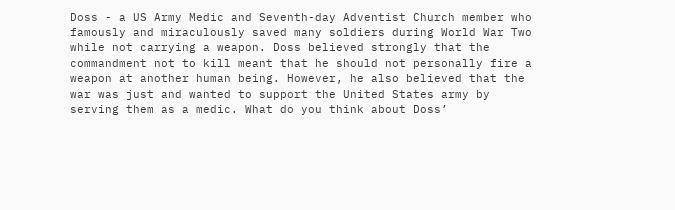Doss - a US Army Medic and Seventh-day Adventist Church member who famously and miraculously saved many soldiers during World War Two while not carrying a weapon. Doss believed strongly that the commandment not to kill meant that he should not personally fire a weapon at another human being. However, he also believed that the war was just and wanted to support the United States army by serving them as a medic. What do you think about Doss’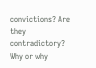convictions? Are they contradictory? Why or why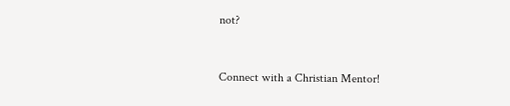not?


Connect with a Christian Mentor!